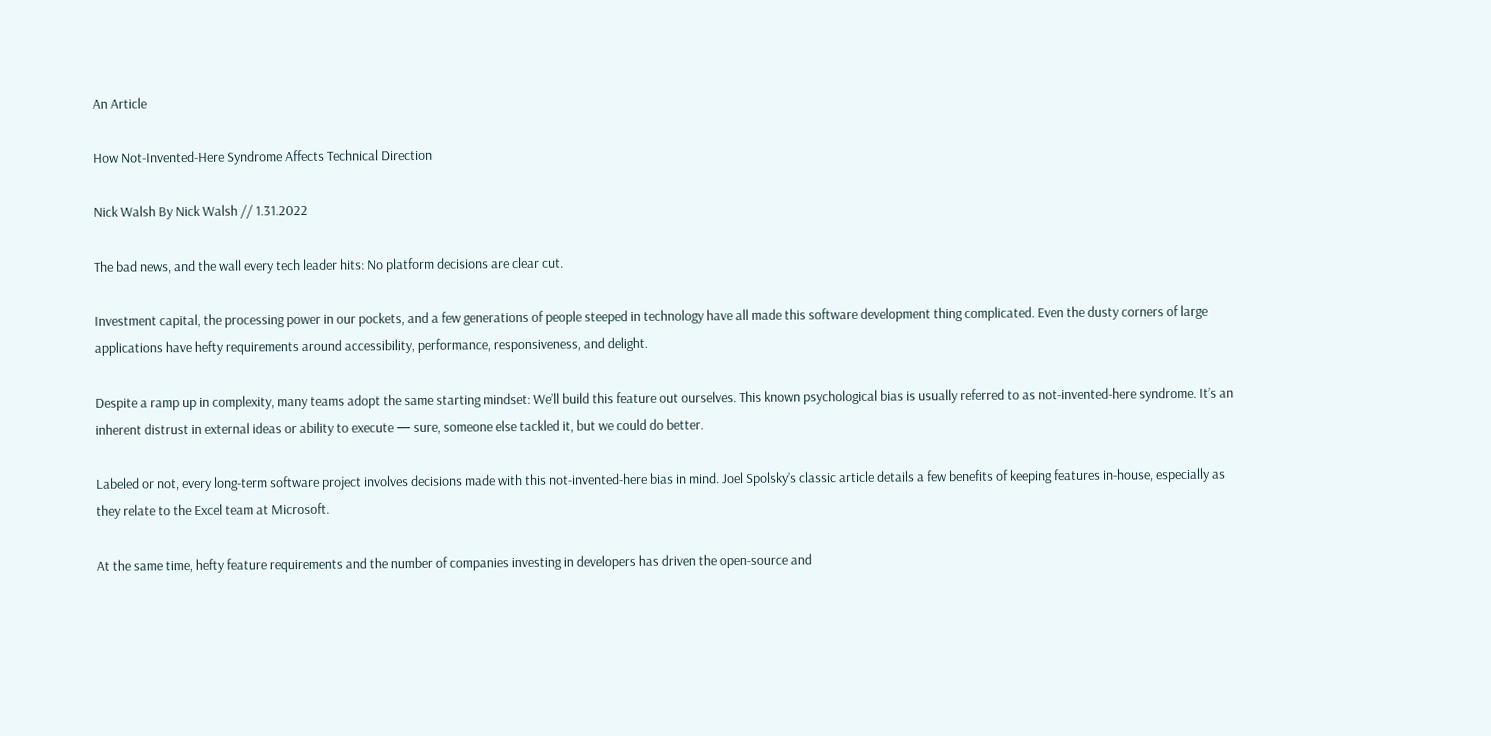An Article

How Not-Invented-Here Syndrome Affects Technical Direction

Nick Walsh By Nick Walsh // 1.31.2022

The bad news, and the wall every tech leader hits: No platform decisions are clear cut.

Investment capital, the processing power in our pockets, and a few generations of people steeped in technology have all made this software development thing complicated. Even the dusty corners of large applications have hefty requirements around accessibility, performance, responsiveness, and delight.

Despite a ramp up in complexity, many teams adopt the same starting mindset: We’ll build this feature out ourselves. This known psychological bias is usually referred to as not-invented-here syndrome. It’s an inherent distrust in external ideas or ability to execute — sure, someone else tackled it, but we could do better.

Labeled or not, every long-term software project involves decisions made with this not-invented-here bias in mind. Joel Spolsky’s classic article details a few benefits of keeping features in-house, especially as they relate to the Excel team at Microsoft.

At the same time, hefty feature requirements and the number of companies investing in developers has driven the open-source and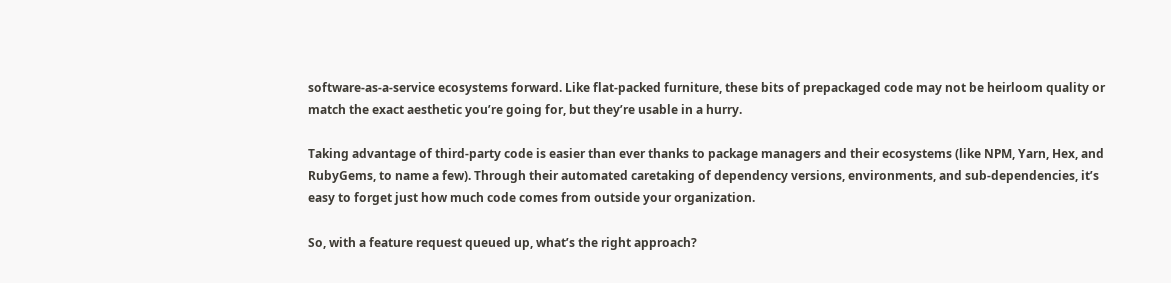software-as-a-service ecosystems forward. Like flat-packed furniture, these bits of prepackaged code may not be heirloom quality or match the exact aesthetic you’re going for, but they’re usable in a hurry.

Taking advantage of third-party code is easier than ever thanks to package managers and their ecosystems (like NPM, Yarn, Hex, and RubyGems, to name a few). Through their automated caretaking of dependency versions, environments, and sub-dependencies, it’s easy to forget just how much code comes from outside your organization.

So, with a feature request queued up, what’s the right approach?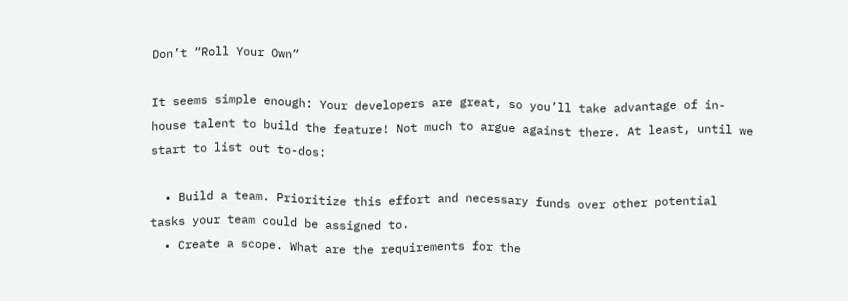Don’t “Roll Your Own”

It seems simple enough: Your developers are great, so you’ll take advantage of in-house talent to build the feature! Not much to argue against there. At least, until we start to list out to-dos:

  • Build a team. Prioritize this effort and necessary funds over other potential tasks your team could be assigned to.
  • Create a scope. What are the requirements for the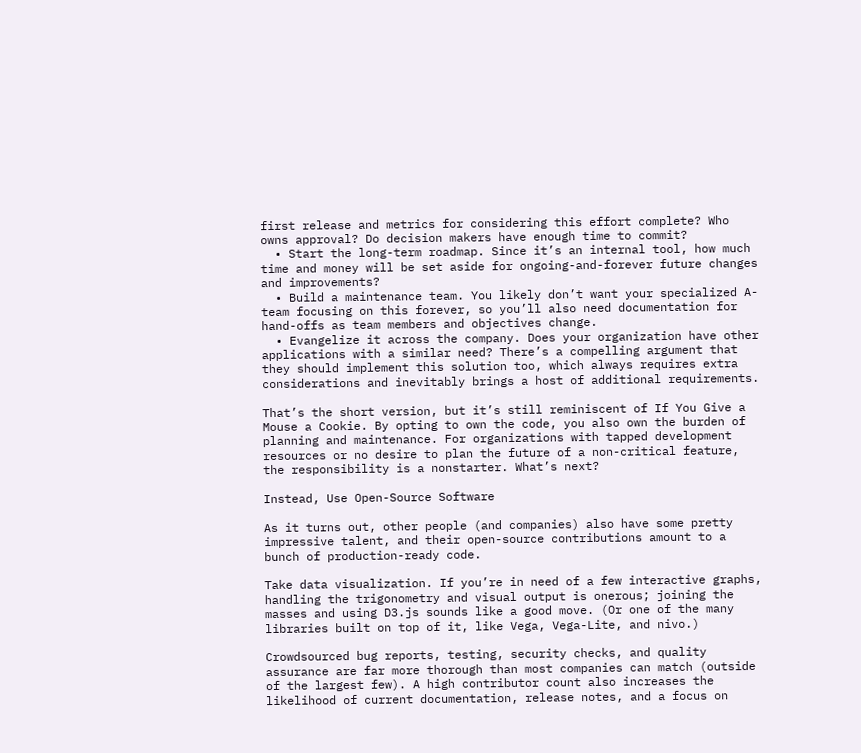first release and metrics for considering this effort complete? Who owns approval? Do decision makers have enough time to commit?
  • Start the long-term roadmap. Since it’s an internal tool, how much time and money will be set aside for ongoing-and-forever future changes and improvements?
  • Build a maintenance team. You likely don’t want your specialized A-team focusing on this forever, so you’ll also need documentation for hand-offs as team members and objectives change.
  • Evangelize it across the company. Does your organization have other applications with a similar need? There’s a compelling argument that they should implement this solution too, which always requires extra considerations and inevitably brings a host of additional requirements.

That’s the short version, but it’s still reminiscent of If You Give a Mouse a Cookie. By opting to own the code, you also own the burden of planning and maintenance. For organizations with tapped development resources or no desire to plan the future of a non-critical feature, the responsibility is a nonstarter. What’s next?

Instead, Use Open-Source Software

As it turns out, other people (and companies) also have some pretty impressive talent, and their open-source contributions amount to a bunch of production-ready code.

Take data visualization. If you’re in need of a few interactive graphs, handling the trigonometry and visual output is onerous; joining the masses and using D3.js sounds like a good move. (Or one of the many libraries built on top of it, like Vega, Vega-Lite, and nivo.)

Crowdsourced bug reports, testing, security checks, and quality assurance are far more thorough than most companies can match (outside of the largest few). A high contributor count also increases the likelihood of current documentation, release notes, and a focus on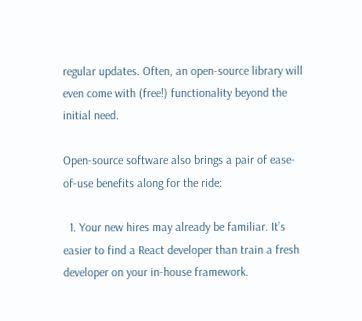regular updates. Often, an open-source library will even come with (free!) functionality beyond the initial need.

Open-source software also brings a pair of ease-of-use benefits along for the ride:

  1. Your new hires may already be familiar. It’s easier to find a React developer than train a fresh developer on your in-house framework.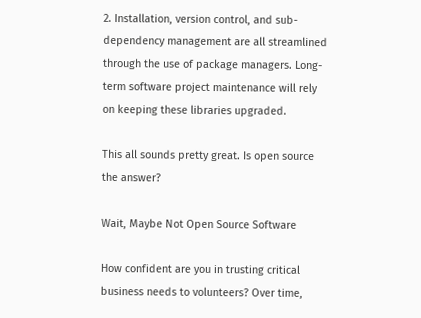2. Installation, version control, and sub-dependency management are all streamlined through the use of package managers. Long-term software project maintenance will rely on keeping these libraries upgraded.

This all sounds pretty great. Is open source the answer?

Wait, Maybe Not Open Source Software

How confident are you in trusting critical business needs to volunteers? Over time,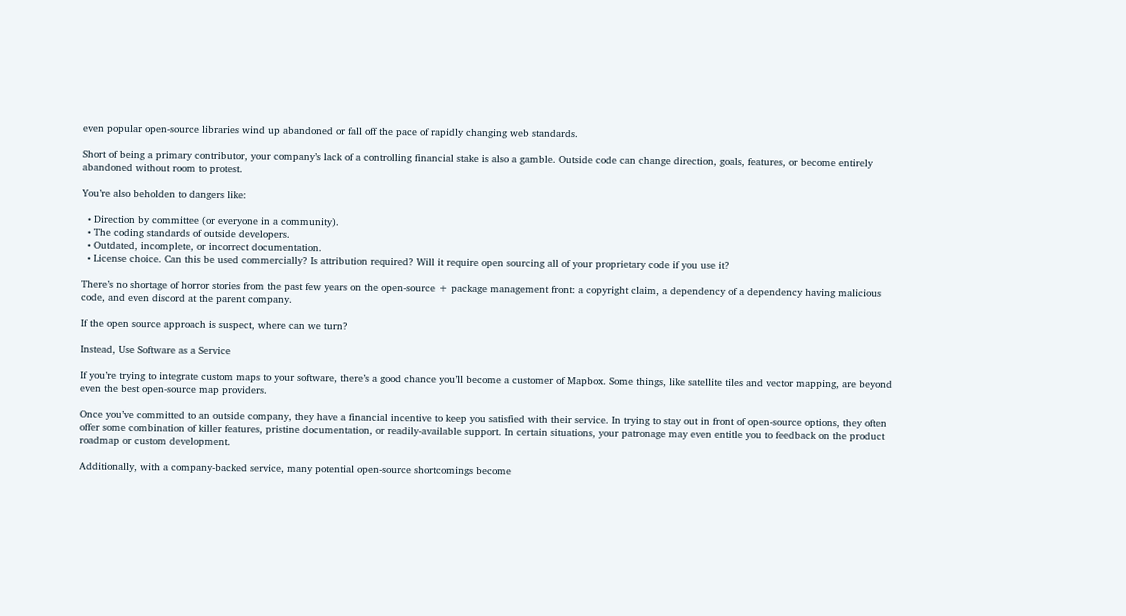even popular open-source libraries wind up abandoned or fall off the pace of rapidly changing web standards.

Short of being a primary contributor, your company’s lack of a controlling financial stake is also a gamble. Outside code can change direction, goals, features, or become entirely abandoned without room to protest.

You’re also beholden to dangers like:

  • Direction by committee (or everyone in a community).
  • The coding standards of outside developers.
  • Outdated, incomplete, or incorrect documentation.
  • License choice. Can this be used commercially? Is attribution required? Will it require open sourcing all of your proprietary code if you use it?

There’s no shortage of horror stories from the past few years on the open-source + package management front: a copyright claim, a dependency of a dependency having malicious code, and even discord at the parent company.

If the open source approach is suspect, where can we turn?

Instead, Use Software as a Service

If you’re trying to integrate custom maps to your software, there’s a good chance you’ll become a customer of Mapbox. Some things, like satellite tiles and vector mapping, are beyond even the best open-source map providers.

Once you’ve committed to an outside company, they have a financial incentive to keep you satisfied with their service. In trying to stay out in front of open-source options, they often offer some combination of killer features, pristine documentation, or readily-available support. In certain situations, your patronage may even entitle you to feedback on the product roadmap or custom development.

Additionally, with a company-backed service, many potential open-source shortcomings become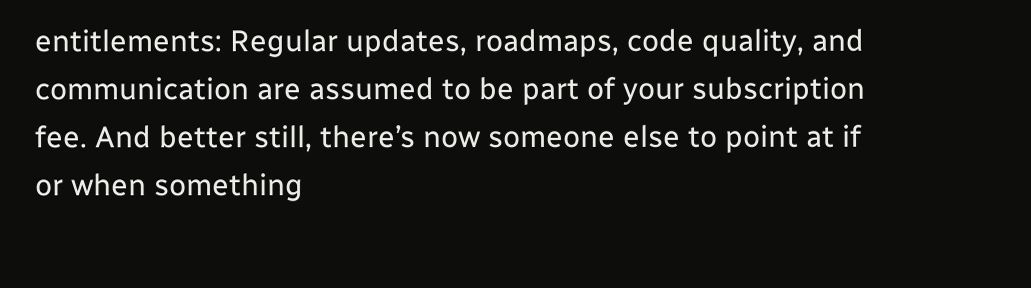entitlements: Regular updates, roadmaps, code quality, and communication are assumed to be part of your subscription fee. And better still, there’s now someone else to point at if or when something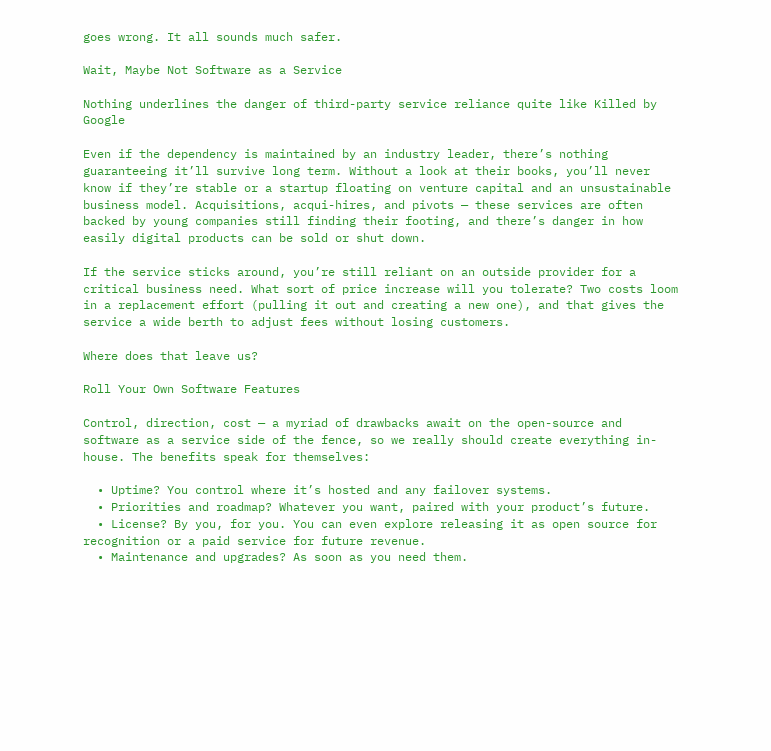goes wrong. It all sounds much safer.

Wait, Maybe Not Software as a Service

Nothing underlines the danger of third-party service reliance quite like Killed by Google

Even if the dependency is maintained by an industry leader, there’s nothing guaranteeing it’ll survive long term. Without a look at their books, you’ll never know if they’re stable or a startup floating on venture capital and an unsustainable business model. Acquisitions, acqui-hires, and pivots — these services are often backed by young companies still finding their footing, and there’s danger in how easily digital products can be sold or shut down.

If the service sticks around, you’re still reliant on an outside provider for a critical business need. What sort of price increase will you tolerate? Two costs loom in a replacement effort (pulling it out and creating a new one), and that gives the service a wide berth to adjust fees without losing customers.

Where does that leave us?

Roll Your Own Software Features

Control, direction, cost — a myriad of drawbacks await on the open-source and software as a service side of the fence, so we really should create everything in-house. The benefits speak for themselves:

  • Uptime? You control where it’s hosted and any failover systems.
  • Priorities and roadmap? Whatever you want, paired with your product’s future.
  • License? By you, for you. You can even explore releasing it as open source for recognition or a paid service for future revenue.
  • Maintenance and upgrades? As soon as you need them.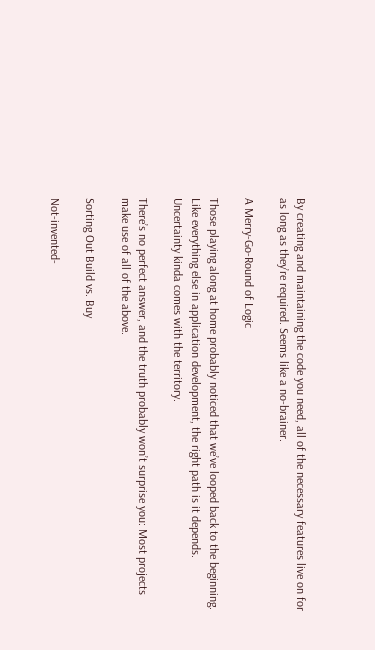By creating and maintaining the code you need, all of the necessary features live on for as long as they’re required. Seems like a no-brainer.

A Merry-Go-Round of Logic

Those playing along at home probably noticed that we’ve looped back to the beginning. Like everything else in application development, the right path is it depends. Uncertainty kinda comes with the territory.

There’s no perfect answer, and the truth probably won’t surprise you: Most projects make use of all of the above.

Sorting Out Build vs. Buy

Not-invented-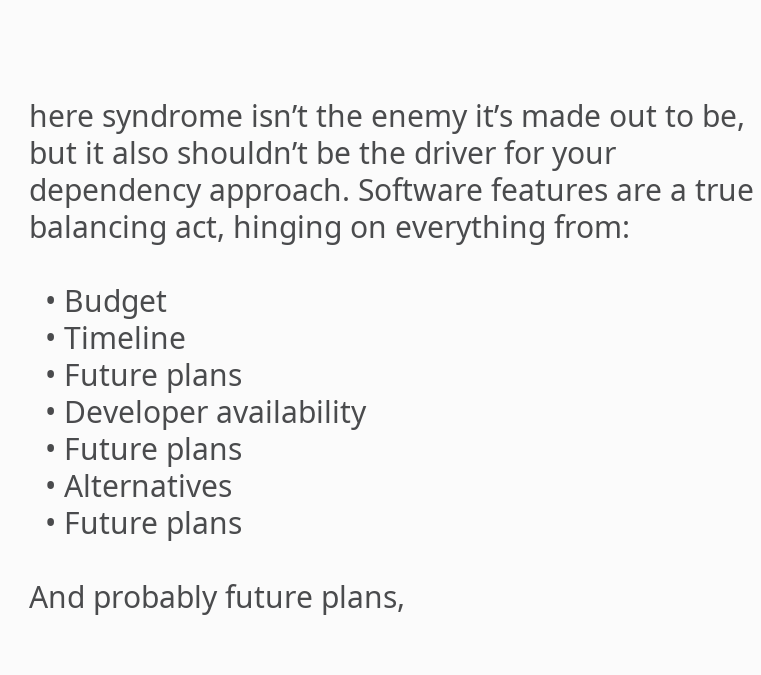here syndrome isn’t the enemy it’s made out to be, but it also shouldn’t be the driver for your dependency approach. Software features are a true balancing act, hinging on everything from:

  • Budget
  • Timeline
  • Future plans
  • Developer availability
  • Future plans
  • Alternatives
  • Future plans

And probably future plans,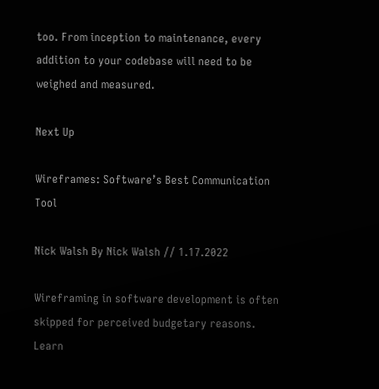too. From inception to maintenance, every addition to your codebase will need to be weighed and measured.

Next Up

Wireframes: Software’s Best Communication Tool

Nick Walsh By Nick Walsh // 1.17.2022

Wireframing in software development is often skipped for perceived budgetary reasons. Learn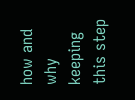how and why keeping this step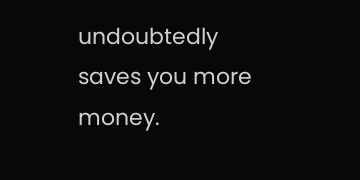undoubtedly saves you more money.